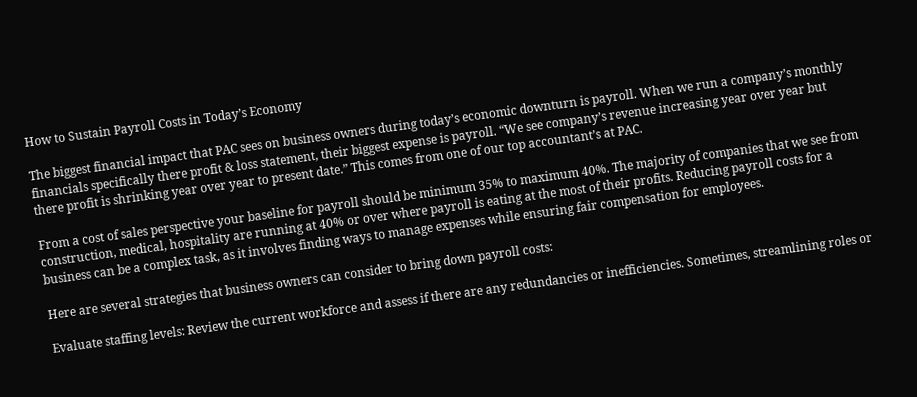How to Sustain Payroll Costs in Today’s Economy

The biggest financial impact that PAC sees on business owners during today’s economic downturn is payroll. When we run a company’s monthly financials specifically there profit & loss statement, their biggest expense is payroll. “We see company’s revenue increasing year over year but there profit is shrinking year over year to present date.” This comes from one of our top accountant’s at PAC.

From a cost of sales perspective your baseline for payroll should be minimum 35% to maximum 40%. The majority of companies that we see from construction, medical, hospitality are running at 40% or over where payroll is eating at the most of their profits. Reducing payroll costs for a business can be a complex task, as it involves finding ways to manage expenses while ensuring fair compensation for employees.

Here are several strategies that business owners can consider to bring down payroll costs:

Evaluate staffing levels: Review the current workforce and assess if there are any redundancies or inefficiencies. Sometimes, streamlining roles or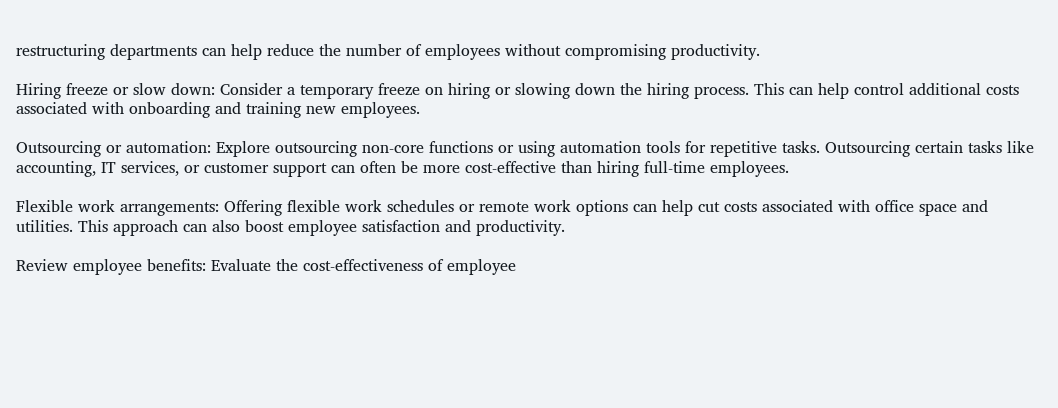restructuring departments can help reduce the number of employees without compromising productivity.

Hiring freeze or slow down: Consider a temporary freeze on hiring or slowing down the hiring process. This can help control additional costs associated with onboarding and training new employees.

Outsourcing or automation: Explore outsourcing non-core functions or using automation tools for repetitive tasks. Outsourcing certain tasks like accounting, IT services, or customer support can often be more cost-effective than hiring full-time employees.

Flexible work arrangements: Offering flexible work schedules or remote work options can help cut costs associated with office space and utilities. This approach can also boost employee satisfaction and productivity.

Review employee benefits: Evaluate the cost-effectiveness of employee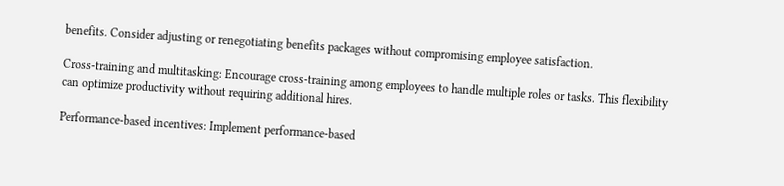benefits. Consider adjusting or renegotiating benefits packages without compromising employee satisfaction.

Cross-training and multitasking: Encourage cross-training among employees to handle multiple roles or tasks. This flexibility can optimize productivity without requiring additional hires.

Performance-based incentives: Implement performance-based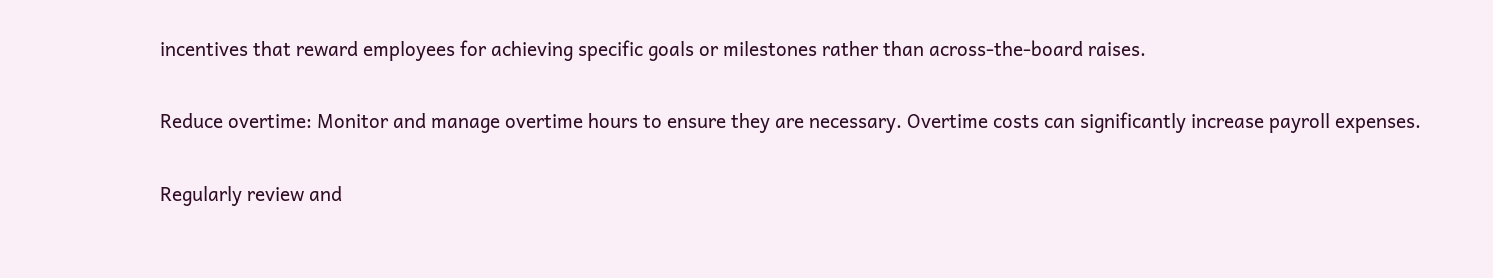incentives that reward employees for achieving specific goals or milestones rather than across-the-board raises.

Reduce overtime: Monitor and manage overtime hours to ensure they are necessary. Overtime costs can significantly increase payroll expenses.

Regularly review and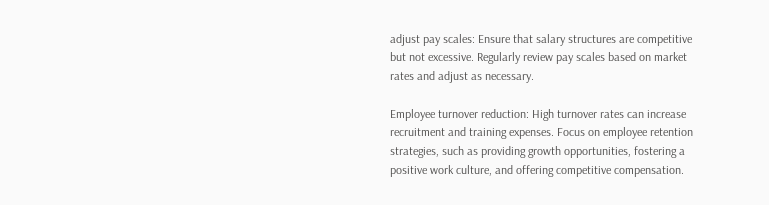adjust pay scales: Ensure that salary structures are competitive but not excessive. Regularly review pay scales based on market rates and adjust as necessary.

Employee turnover reduction: High turnover rates can increase recruitment and training expenses. Focus on employee retention strategies, such as providing growth opportunities, fostering a positive work culture, and offering competitive compensation.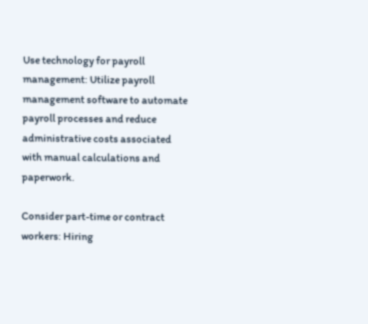Use technology for payroll management: Utilize payroll management software to automate payroll processes and reduce administrative costs associated with manual calculations and paperwork.

Consider part-time or contract workers: Hiring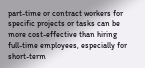part-time or contract workers for specific projects or tasks can be more cost-effective than hiring full-time employees, especially for short-term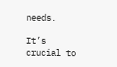needs.

It’s crucial to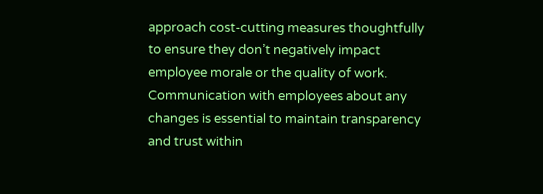approach cost-cutting measures thoughtfully to ensure they don’t negatively impact employee morale or the quality of work. Communication with employees about any changes is essential to maintain transparency and trust within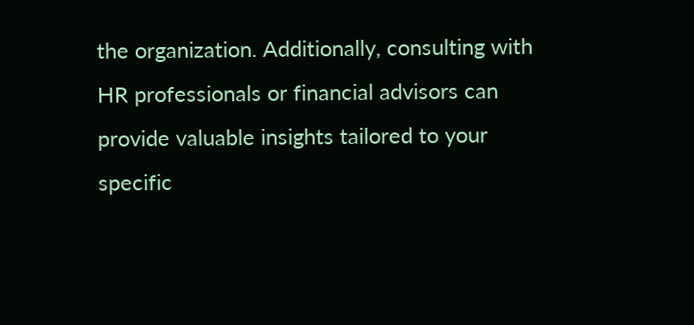the organization. Additionally, consulting with HR professionals or financial advisors can provide valuable insights tailored to your specific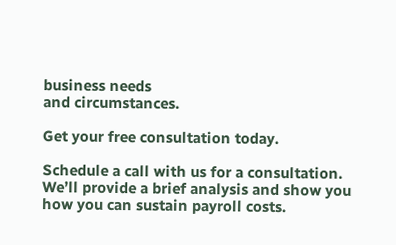business needs
and circumstances.

Get your free consultation today.

Schedule a call with us for a consultation.
We’ll provide a brief analysis and show you how you can sustain payroll costs.